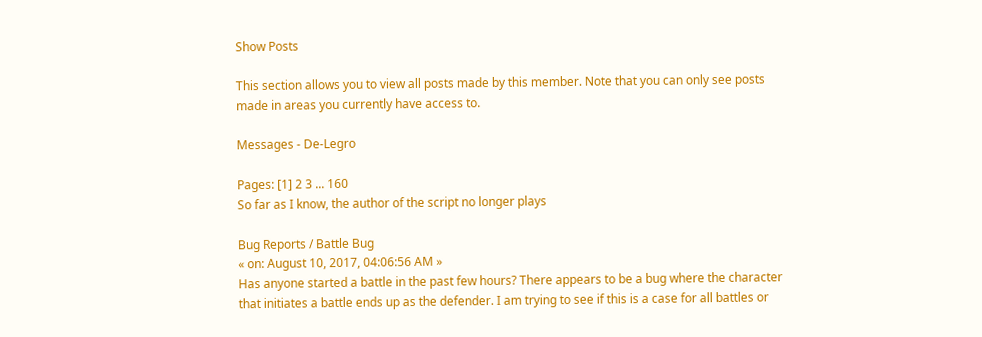Show Posts

This section allows you to view all posts made by this member. Note that you can only see posts made in areas you currently have access to.

Messages - De-Legro

Pages: [1] 2 3 ... 160
So far as I know, the author of the script no longer plays

Bug Reports / Battle Bug
« on: August 10, 2017, 04:06:56 AM »
Has anyone started a battle in the past few hours? There appears to be a bug where the character that initiates a battle ends up as the defender. I am trying to see if this is a case for all battles or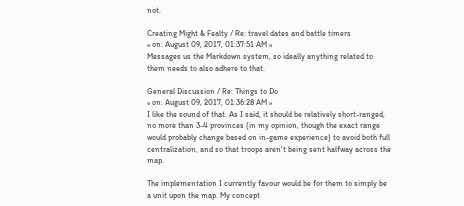not.

Creating Might & Fealty / Re: travel dates and battle timers
« on: August 09, 2017, 01:37:51 AM »
Messages us the Markdown system, so ideally anything related to them needs to also adhere to that.

General Discussion / Re: Things to Do
« on: August 09, 2017, 01:36:28 AM »
I like the sound of that. As I said, it should be relatively short-ranged, no more than 3-4 provinces (in my opinion, though the exact range would probably change based on in-game experience) to avoid both full centralization, and so that troops aren't being sent halfway across the map.

The implementation I currently favour would be for them to simply be a unit upon the map. My concept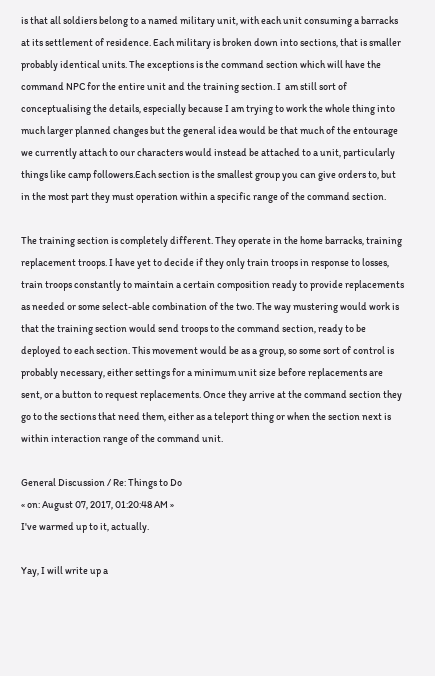is that all soldiers belong to a named military unit, with each unit consuming a barracks at its settlement of residence. Each military is broken down into sections, that is smaller probably identical units. The exceptions is the command section which will have the command NPC for the entire unit and the training section. I  am still sort of conceptualising the details, especially because I am trying to work the whole thing into much larger planned changes but the general idea would be that much of the entourage we currently attach to our characters would instead be attached to a unit, particularly things like camp followers.Each section is the smallest group you can give orders to, but in the most part they must operation within a specific range of the command section.

The training section is completely different. They operate in the home barracks, training replacement troops. I have yet to decide if they only train troops in response to losses, train troops constantly to maintain a certain composition ready to provide replacements as needed or some select-able combination of the two. The way mustering would work is that the training section would send troops to the command section, ready to be deployed to each section. This movement would be as a group, so some sort of control is probably necessary, either settings for a minimum unit size before replacements are sent, or a button to request replacements. Once they arrive at the command section they go to the sections that need them, either as a teleport thing or when the section next is within interaction range of the command unit.

General Discussion / Re: Things to Do
« on: August 07, 2017, 01:20:48 AM »
I've warmed up to it, actually.

Yay, I will write up a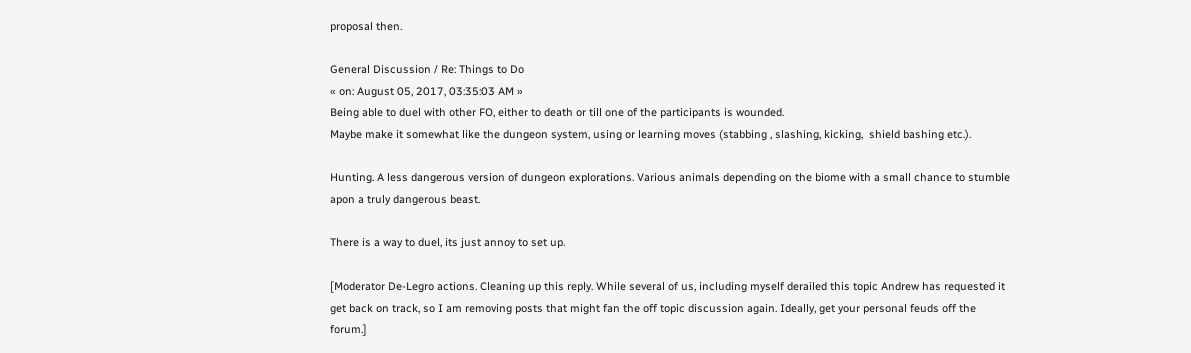proposal then.

General Discussion / Re: Things to Do
« on: August 05, 2017, 03:35:03 AM »
Being able to duel with other FO, either to death or till one of the participants is wounded.
Maybe make it somewhat like the dungeon system, using or learning moves (stabbing , slashing, kicking,  shield bashing etc.).

Hunting. A less dangerous version of dungeon explorations. Various animals depending on the biome with a small chance to stumble apon a truly dangerous beast.

There is a way to duel, its just annoy to set up.

[Moderator De-Legro actions. Cleaning up this reply. While several of us, including myself derailed this topic Andrew has requested it get back on track, so I am removing posts that might fan the off topic discussion again. Ideally, get your personal feuds off the forum.]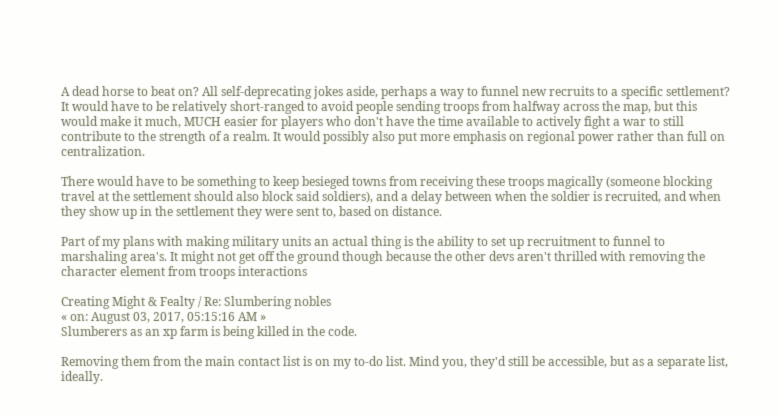A dead horse to beat on? All self-deprecating jokes aside, perhaps a way to funnel new recruits to a specific settlement? It would have to be relatively short-ranged to avoid people sending troops from halfway across the map, but this would make it much, MUCH easier for players who don't have the time available to actively fight a war to still contribute to the strength of a realm. It would possibly also put more emphasis on regional power rather than full on centralization.

There would have to be something to keep besieged towns from receiving these troops magically (someone blocking travel at the settlement should also block said soldiers), and a delay between when the soldier is recruited, and when they show up in the settlement they were sent to, based on distance.

Part of my plans with making military units an actual thing is the ability to set up recruitment to funnel to marshaling area's. It might not get off the ground though because the other devs aren't thrilled with removing the character element from troops interactions

Creating Might & Fealty / Re: Slumbering nobles
« on: August 03, 2017, 05:15:16 AM »
Slumberers as an xp farm is being killed in the code.

Removing them from the main contact list is on my to-do list. Mind you, they'd still be accessible, but as a separate list, ideally.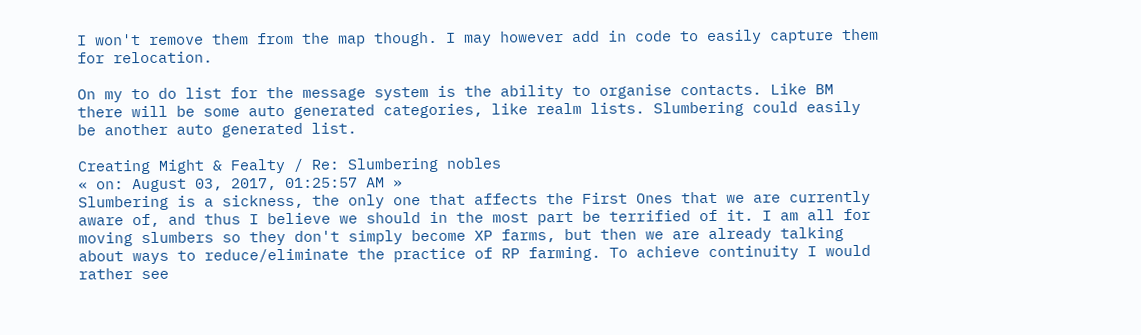I won't remove them from the map though. I may however add in code to easily capture them for relocation.

On my to do list for the message system is the ability to organise contacts. Like BM there will be some auto generated categories, like realm lists. Slumbering could easily be another auto generated list.

Creating Might & Fealty / Re: Slumbering nobles
« on: August 03, 2017, 01:25:57 AM »
Slumbering is a sickness, the only one that affects the First Ones that we are currently aware of, and thus I believe we should in the most part be terrified of it. I am all for moving slumbers so they don't simply become XP farms, but then we are already talking about ways to reduce/eliminate the practice of RP farming. To achieve continuity I would rather see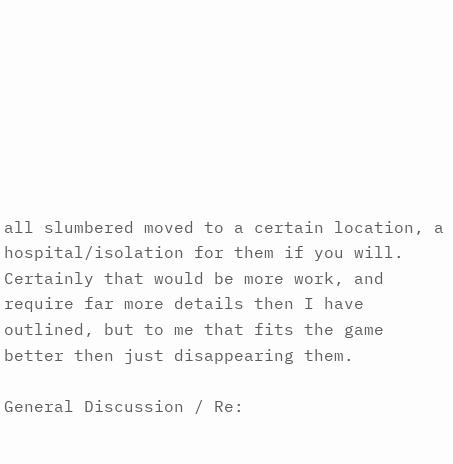all slumbered moved to a certain location, a hospital/isolation for them if you will. Certainly that would be more work, and require far more details then I have outlined, but to me that fits the game better then just disappearing them.

General Discussion / Re: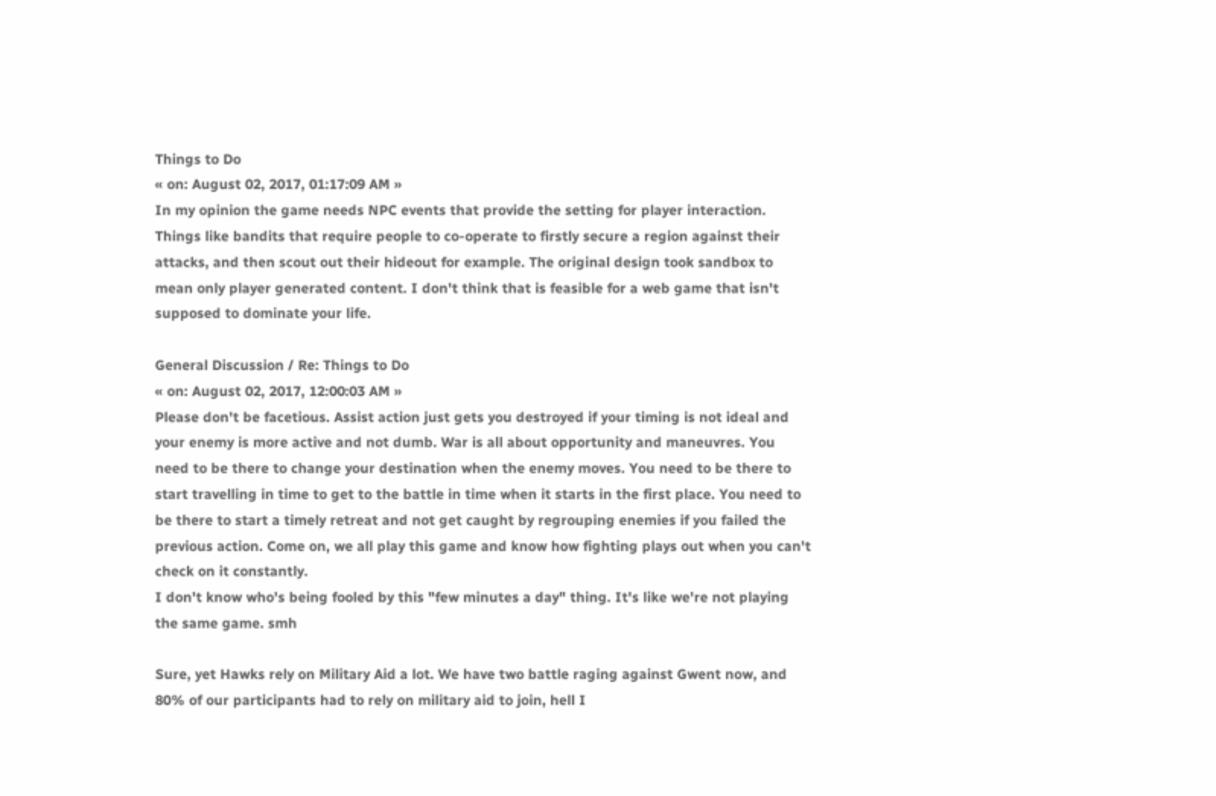Things to Do
« on: August 02, 2017, 01:17:09 AM »
In my opinion the game needs NPC events that provide the setting for player interaction. Things like bandits that require people to co-operate to firstly secure a region against their attacks, and then scout out their hideout for example. The original design took sandbox to mean only player generated content. I don't think that is feasible for a web game that isn't supposed to dominate your life.

General Discussion / Re: Things to Do
« on: August 02, 2017, 12:00:03 AM »
Please don't be facetious. Assist action just gets you destroyed if your timing is not ideal and your enemy is more active and not dumb. War is all about opportunity and maneuvres. You need to be there to change your destination when the enemy moves. You need to be there to start travelling in time to get to the battle in time when it starts in the first place. You need to be there to start a timely retreat and not get caught by regrouping enemies if you failed the previous action. Come on, we all play this game and know how fighting plays out when you can't check on it constantly.
I don't know who's being fooled by this "few minutes a day" thing. It's like we're not playing the same game. smh

Sure, yet Hawks rely on Military Aid a lot. We have two battle raging against Gwent now, and 80% of our participants had to rely on military aid to join, hell I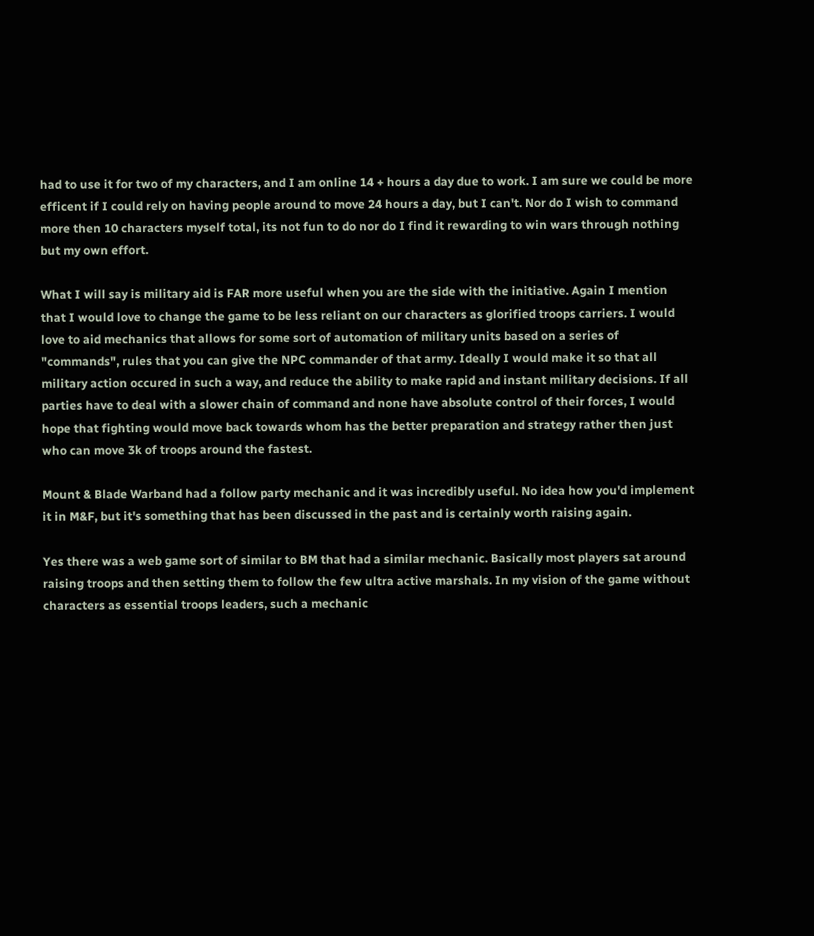had to use it for two of my characters, and I am online 14 + hours a day due to work. I am sure we could be more efficent if I could rely on having people around to move 24 hours a day, but I can't. Nor do I wish to command more then 10 characters myself total, its not fun to do nor do I find it rewarding to win wars through nothing but my own effort.

What I will say is military aid is FAR more useful when you are the side with the initiative. Again I mention that I would love to change the game to be less reliant on our characters as glorified troops carriers. I would love to aid mechanics that allows for some sort of automation of military units based on a series of "commands", rules that you can give the NPC commander of that army. Ideally I would make it so that all military action occured in such a way, and reduce the ability to make rapid and instant military decisions. If all parties have to deal with a slower chain of command and none have absolute control of their forces, I would hope that fighting would move back towards whom has the better preparation and strategy rather then just who can move 3k of troops around the fastest.

Mount & Blade Warband had a follow party mechanic and it was incredibly useful. No idea how you'd implement it in M&F, but it's something that has been discussed in the past and is certainly worth raising again.

Yes there was a web game sort of similar to BM that had a similar mechanic. Basically most players sat around raising troops and then setting them to follow the few ultra active marshals. In my vision of the game without characters as essential troops leaders, such a mechanic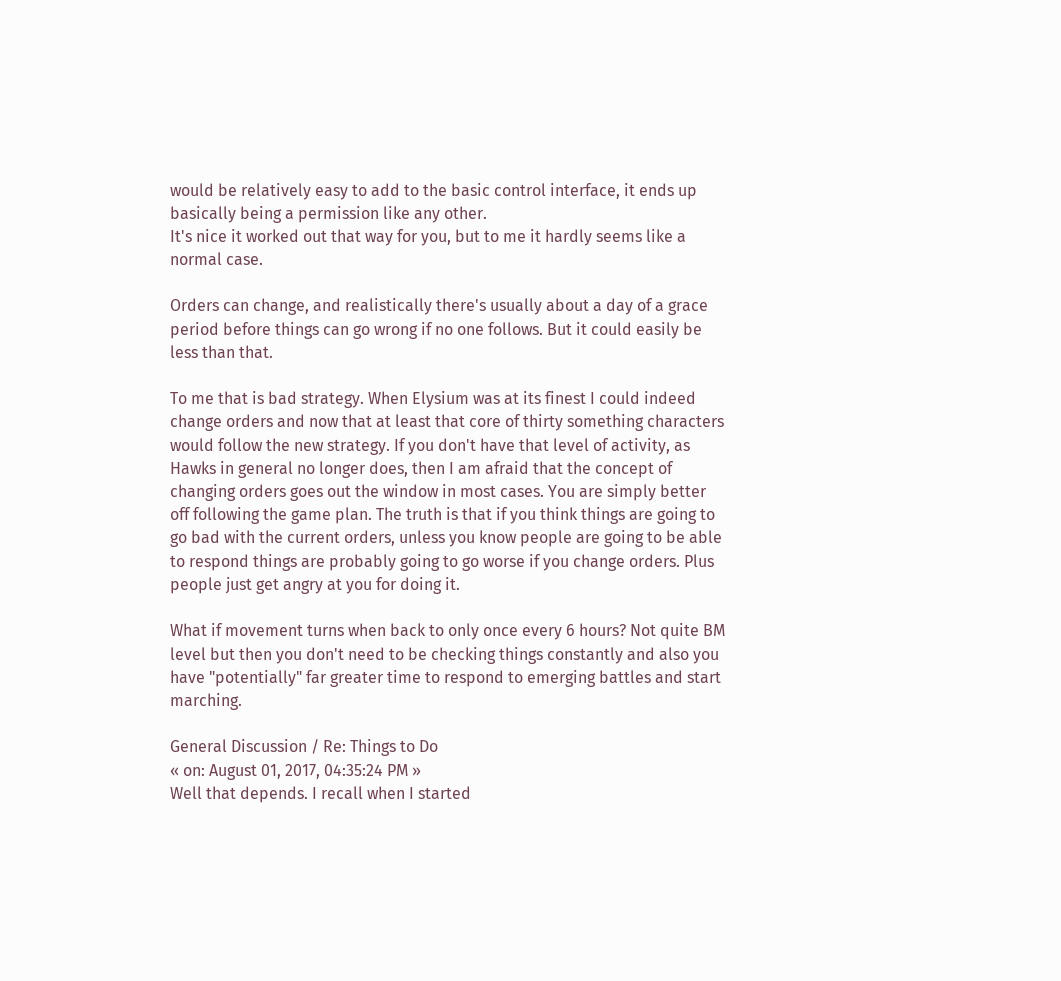would be relatively easy to add to the basic control interface, it ends up basically being a permission like any other.
It's nice it worked out that way for you, but to me it hardly seems like a normal case.

Orders can change, and realistically there's usually about a day of a grace period before things can go wrong if no one follows. But it could easily be less than that.

To me that is bad strategy. When Elysium was at its finest I could indeed change orders and now that at least that core of thirty something characters would follow the new strategy. If you don't have that level of activity, as Hawks in general no longer does, then I am afraid that the concept of changing orders goes out the window in most cases. You are simply better off following the game plan. The truth is that if you think things are going to go bad with the current orders, unless you know people are going to be able to respond things are probably going to go worse if you change orders. Plus people just get angry at you for doing it.

What if movement turns when back to only once every 6 hours? Not quite BM level but then you don't need to be checking things constantly and also you have "potentially" far greater time to respond to emerging battles and start marching.

General Discussion / Re: Things to Do
« on: August 01, 2017, 04:35:24 PM »
Well that depends. I recall when I started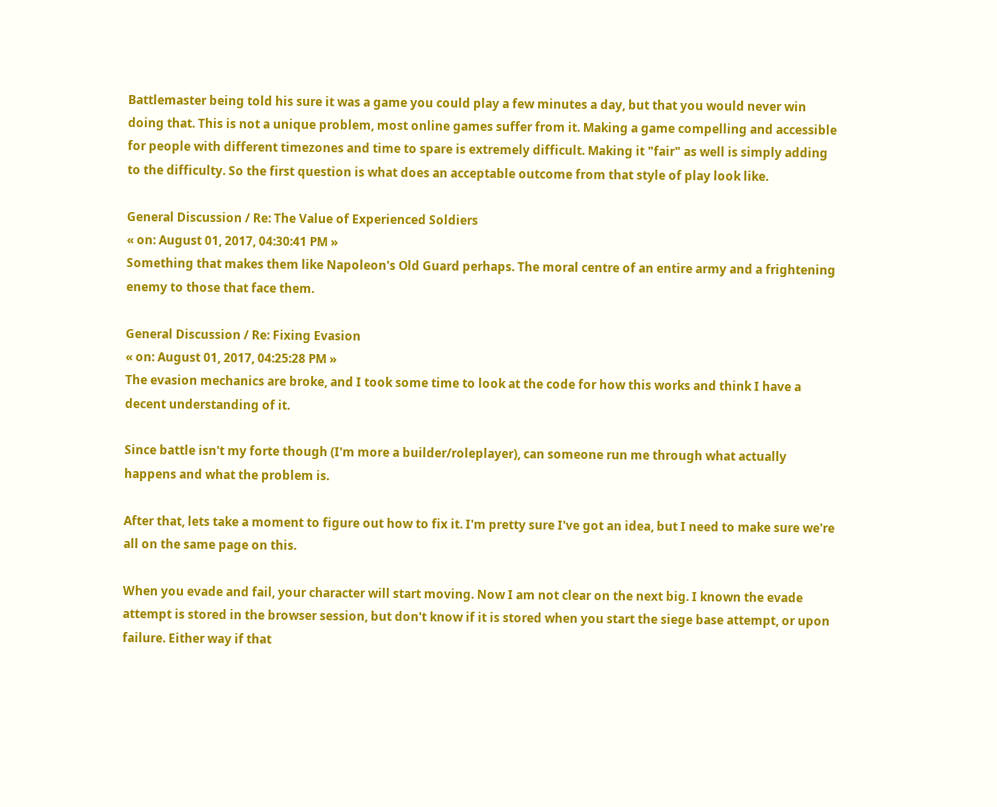Battlemaster being told his sure it was a game you could play a few minutes a day, but that you would never win doing that. This is not a unique problem, most online games suffer from it. Making a game compelling and accessible for people with different timezones and time to spare is extremely difficult. Making it "fair" as well is simply adding to the difficulty. So the first question is what does an acceptable outcome from that style of play look like.

General Discussion / Re: The Value of Experienced Soldiers
« on: August 01, 2017, 04:30:41 PM »
Something that makes them like Napoleon's Old Guard perhaps. The moral centre of an entire army and a frightening enemy to those that face them.

General Discussion / Re: Fixing Evasion
« on: August 01, 2017, 04:25:28 PM »
The evasion mechanics are broke, and I took some time to look at the code for how this works and think I have a decent understanding of it.

Since battle isn't my forte though (I'm more a builder/roleplayer), can someone run me through what actually happens and what the problem is.

After that, lets take a moment to figure out how to fix it. I'm pretty sure I've got an idea, but I need to make sure we're all on the same page on this.

When you evade and fail, your character will start moving. Now I am not clear on the next big. I known the evade attempt is stored in the browser session, but don't know if it is stored when you start the siege base attempt, or upon failure. Either way if that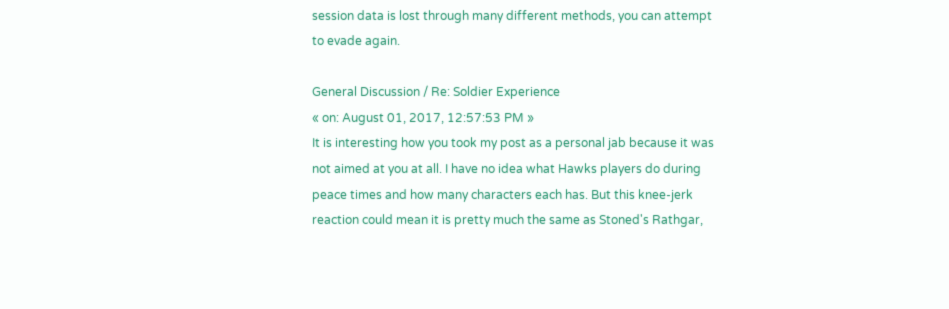session data is lost through many different methods, you can attempt to evade again.

General Discussion / Re: Soldier Experience
« on: August 01, 2017, 12:57:53 PM »
It is interesting how you took my post as a personal jab because it was not aimed at you at all. I have no idea what Hawks players do during peace times and how many characters each has. But this knee-jerk reaction could mean it is pretty much the same as Stoned's Rathgar,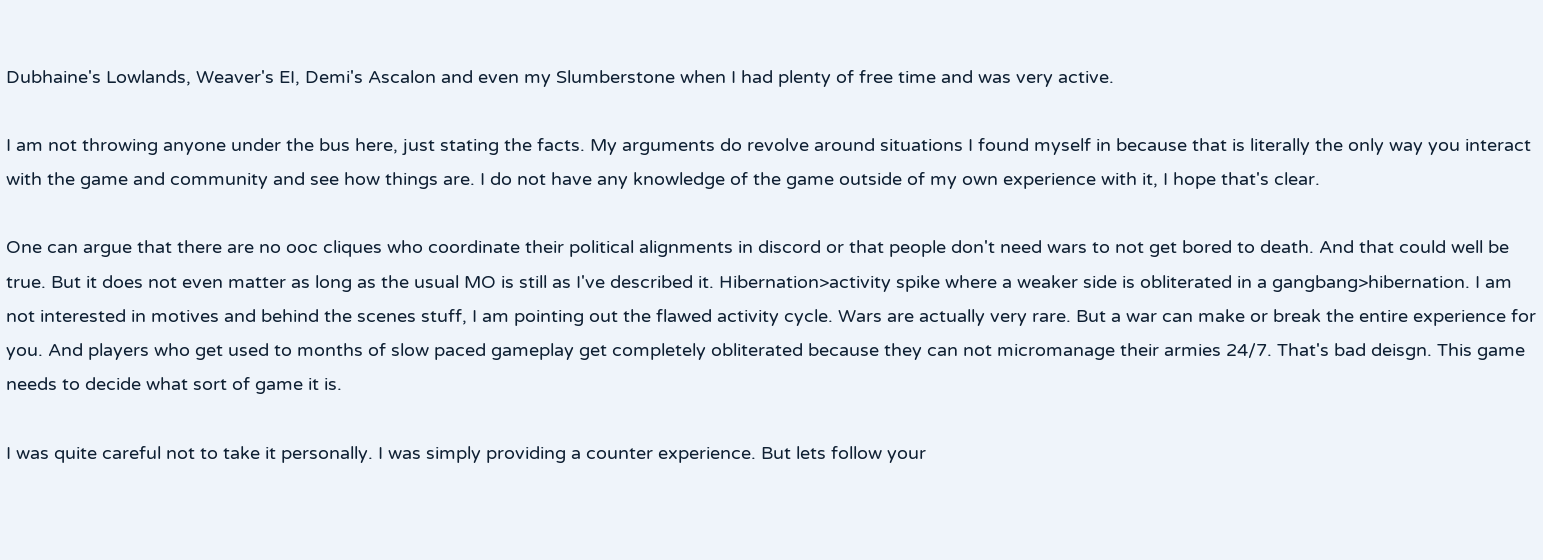Dubhaine's Lowlands, Weaver's EI, Demi's Ascalon and even my Slumberstone when I had plenty of free time and was very active.

I am not throwing anyone under the bus here, just stating the facts. My arguments do revolve around situations I found myself in because that is literally the only way you interact with the game and community and see how things are. I do not have any knowledge of the game outside of my own experience with it, I hope that's clear.

One can argue that there are no ooc cliques who coordinate their political alignments in discord or that people don't need wars to not get bored to death. And that could well be true. But it does not even matter as long as the usual MO is still as I've described it. Hibernation>activity spike where a weaker side is obliterated in a gangbang>hibernation. I am not interested in motives and behind the scenes stuff, I am pointing out the flawed activity cycle. Wars are actually very rare. But a war can make or break the entire experience for you. And players who get used to months of slow paced gameplay get completely obliterated because they can not micromanage their armies 24/7. That's bad deisgn. This game needs to decide what sort of game it is.

I was quite careful not to take it personally. I was simply providing a counter experience. But lets follow your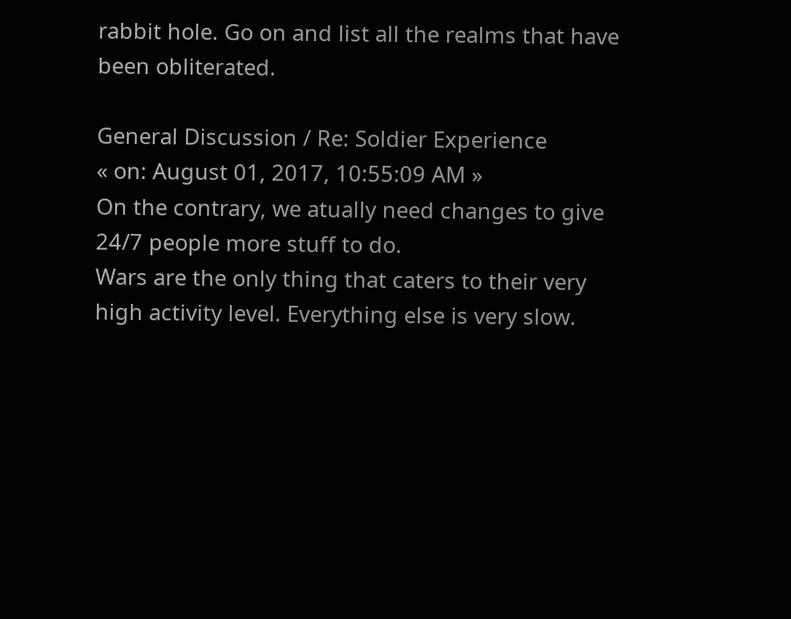rabbit hole. Go on and list all the realms that have been obliterated.

General Discussion / Re: Soldier Experience
« on: August 01, 2017, 10:55:09 AM »
On the contrary, we atually need changes to give 24/7 people more stuff to do.
Wars are the only thing that caters to their very high activity level. Everything else is very slow.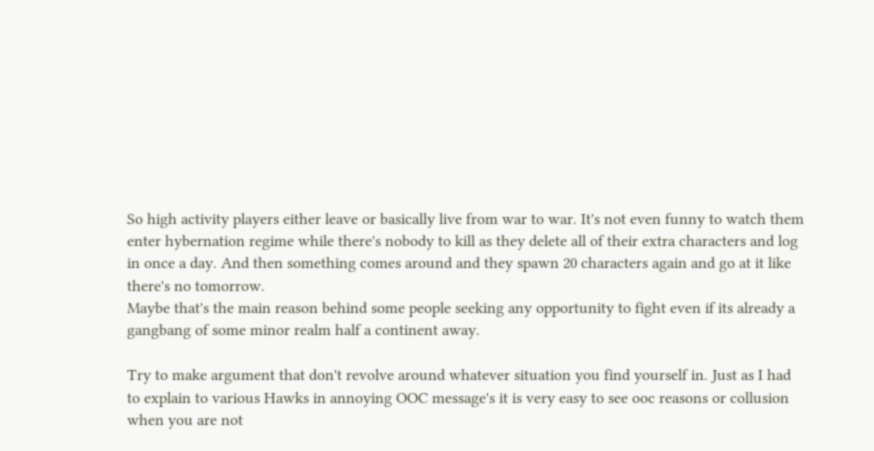So high activity players either leave or basically live from war to war. It's not even funny to watch them enter hybernation regime while there's nobody to kill as they delete all of their extra characters and log in once a day. And then something comes around and they spawn 20 characters again and go at it like there's no tomorrow.
Maybe that's the main reason behind some people seeking any opportunity to fight even if its already a gangbang of some minor realm half a continent away.

Try to make argument that don't revolve around whatever situation you find yourself in. Just as I had to explain to various Hawks in annoying OOC message's it is very easy to see ooc reasons or collusion when you are not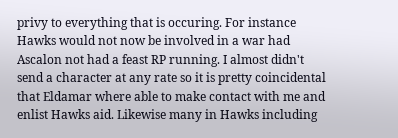privy to everything that is occuring. For instance Hawks would not now be involved in a war had Ascalon not had a feast RP running. I almost didn't send a character at any rate so it is pretty coincidental that Eldamar where able to make contact with me and enlist Hawks aid. Likewise many in Hawks including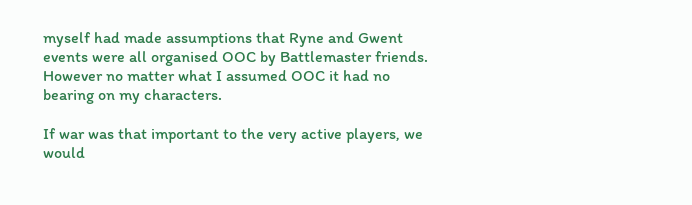myself had made assumptions that Ryne and Gwent events were all organised OOC by Battlemaster friends. However no matter what I assumed OOC it had no bearing on my characters.

If war was that important to the very active players, we would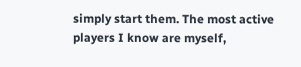simply start them. The most active players I know are myself,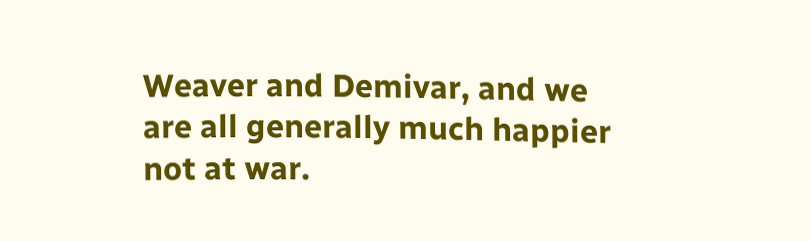Weaver and Demivar, and we are all generally much happier not at war.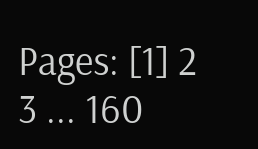Pages: [1] 2 3 ... 160